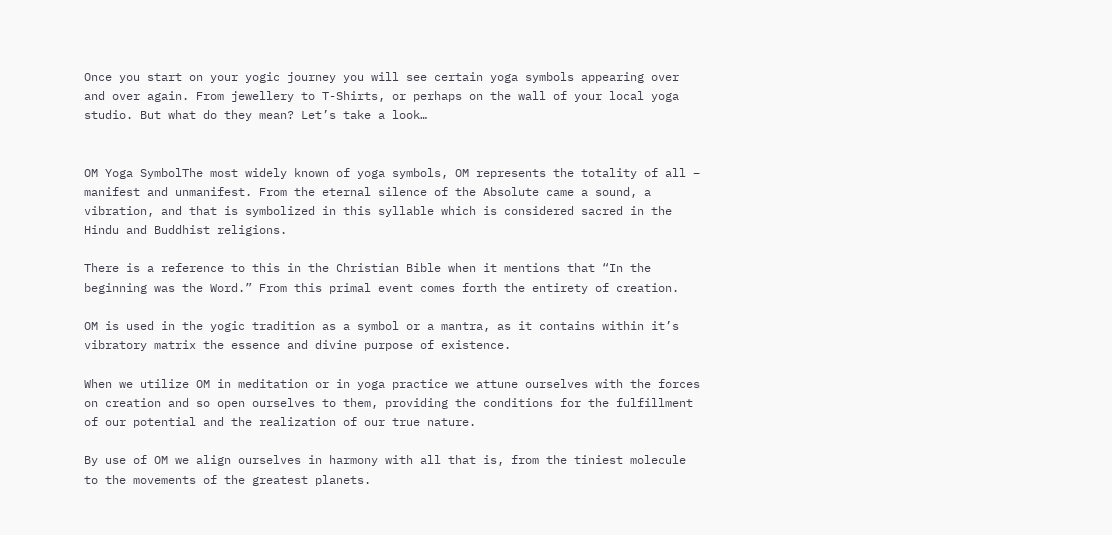Once you start on your yogic journey you will see certain yoga symbols appearing over and over again. From jewellery to T-Shirts, or perhaps on the wall of your local yoga studio. But what do they mean? Let’s take a look…


OM Yoga SymbolThe most widely known of yoga symbols, OM represents the totality of all – manifest and unmanifest. From the eternal silence of the Absolute came a sound, a vibration, and that is symbolized in this syllable which is considered sacred in the Hindu and Buddhist religions.

There is a reference to this in the Christian Bible when it mentions that “In the beginning was the Word.” From this primal event comes forth the entirety of creation.

OM is used in the yogic tradition as a symbol or a mantra, as it contains within it’s vibratory matrix the essence and divine purpose of existence.

When we utilize OM in meditation or in yoga practice we attune ourselves with the forces on creation and so open ourselves to them, providing the conditions for the fulfillment of our potential and the realization of our true nature.

By use of OM we align ourselves in harmony with all that is, from the tiniest molecule to the movements of the greatest planets.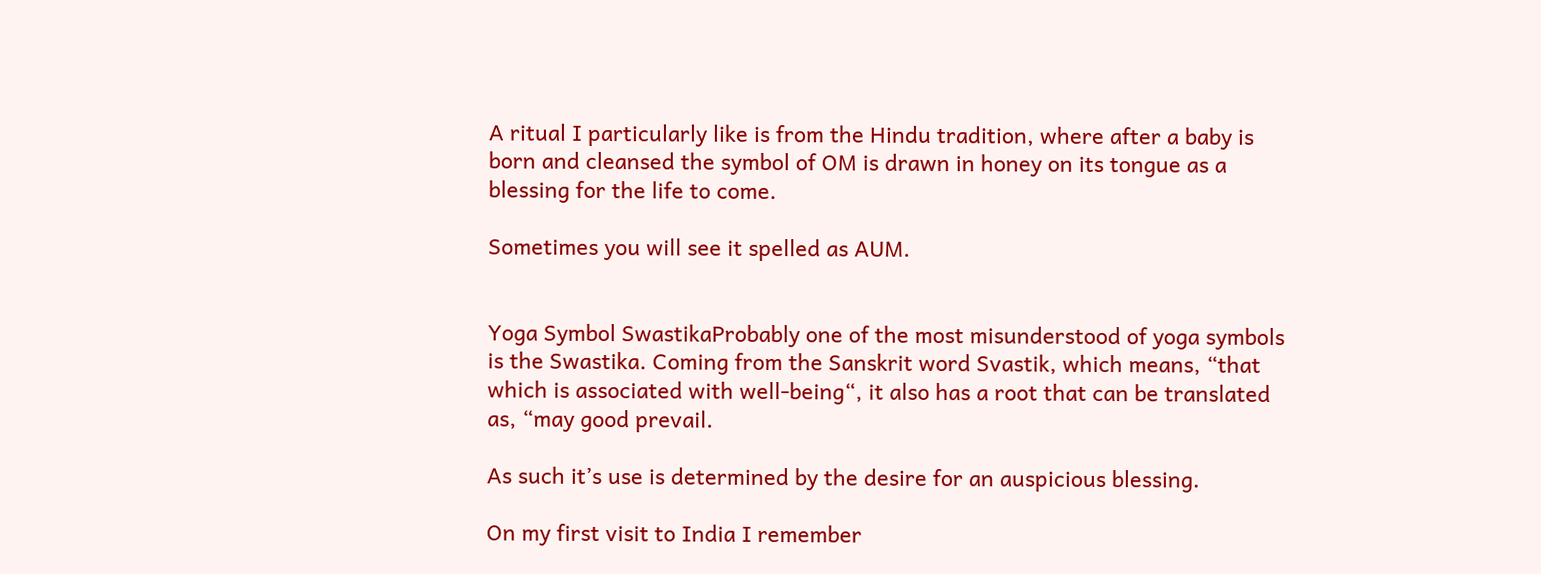A ritual I particularly like is from the Hindu tradition, where after a baby is born and cleansed the symbol of OM is drawn in honey on its tongue as a blessing for the life to come.

Sometimes you will see it spelled as AUM.


Yoga Symbol SwastikaProbably one of the most misunderstood of yoga symbols is the Swastika. Coming from the Sanskrit word Svastik, which means, “that which is associated with well-being“, it also has a root that can be translated as, “may good prevail.

As such it’s use is determined by the desire for an auspicious blessing.

On my first visit to India I remember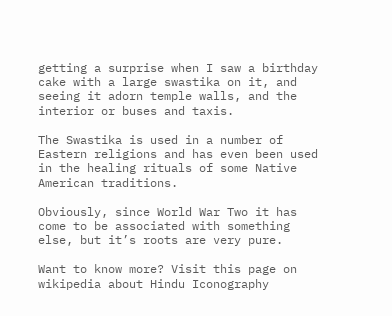getting a surprise when I saw a birthday cake with a large swastika on it, and seeing it adorn temple walls, and the interior or buses and taxis.

The Swastika is used in a number of Eastern religions and has even been used in the healing rituals of some Native American traditions.

Obviously, since World War Two it has come to be associated with something else, but it’s roots are very pure.

Want to know more? Visit this page on wikipedia about Hindu Iconography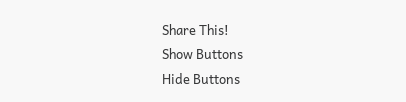Share This!
Show Buttons
Hide Buttons